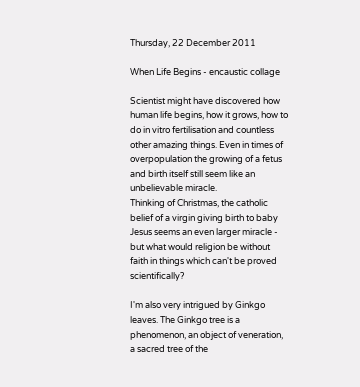Thursday, 22 December 2011

When Life Begins - encaustic collage

Scientist might have discovered how human life begins, how it grows, how to do in vitro fertilisation and countless other amazing things. Even in times of overpopulation the growing of a fetus and birth itself still seem like an unbelievable miracle.
Thinking of Christmas, the catholic belief of a virgin giving birth to baby Jesus seems an even larger miracle - but what would religion be without faith in things which can't be proved scientifically?

I'm also very intrigued by Ginkgo leaves. The Ginkgo tree is a phenomenon, an object of veneration, a sacred tree of the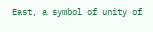East, a symbol of unity of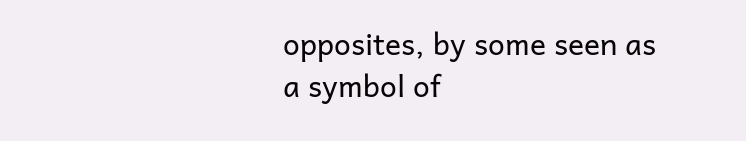opposites, by some seen as a symbol of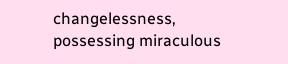changelessness, possessing miraculous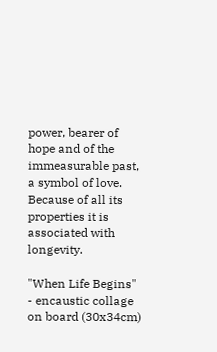power, bearer of hope and of the immeasurable past, a symbol of love. Because of all its properties it is associated with longevity.

"When Life Begins" - encaustic collage on board (30x34cm)